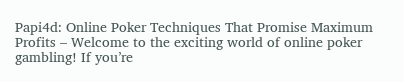Papi4d: Online Poker Techniques That Promise Maximum Profits – Welcome to the exciting world of online poker gambling! If you’re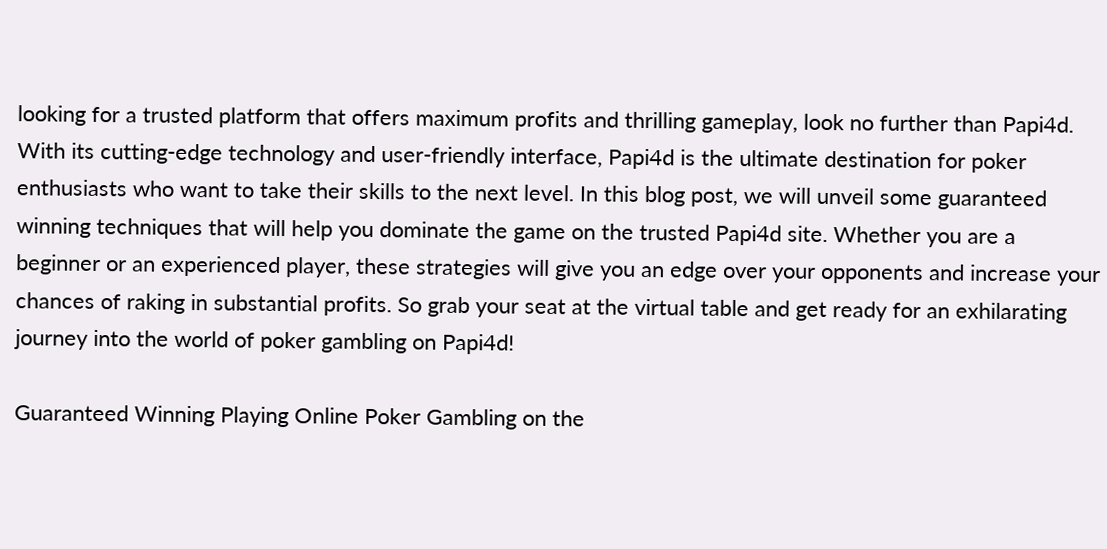looking for a trusted platform that offers maximum profits and thrilling gameplay, look no further than Papi4d. With its cutting-edge technology and user-friendly interface, Papi4d is the ultimate destination for poker enthusiasts who want to take their skills to the next level. In this blog post, we will unveil some guaranteed winning techniques that will help you dominate the game on the trusted Papi4d site. Whether you are a beginner or an experienced player, these strategies will give you an edge over your opponents and increase your chances of raking in substantial profits. So grab your seat at the virtual table and get ready for an exhilarating journey into the world of poker gambling on Papi4d!

Guaranteed Winning Playing Online Poker Gambling on the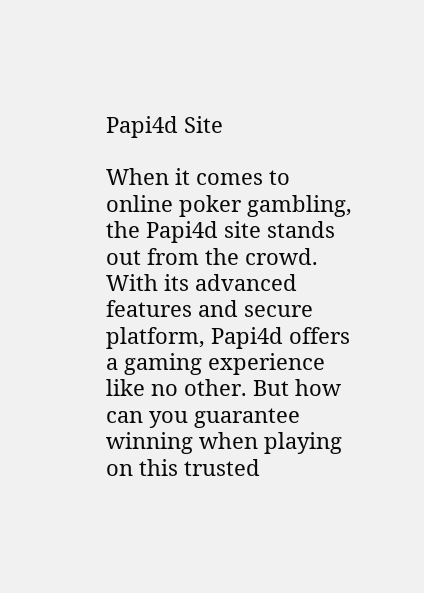Papi4d Site

When it comes to online poker gambling, the Papi4d site stands out from the crowd. With its advanced features and secure platform, Papi4d offers a gaming experience like no other. But how can you guarantee winning when playing on this trusted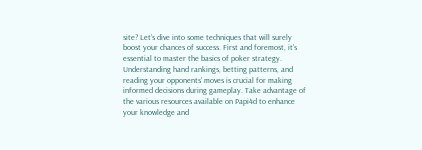site? Let’s dive into some techniques that will surely boost your chances of success. First and foremost, it’s essential to master the basics of poker strategy. Understanding hand rankings, betting patterns, and reading your opponents’ moves is crucial for making informed decisions during gameplay. Take advantage of the various resources available on Papi4d to enhance your knowledge and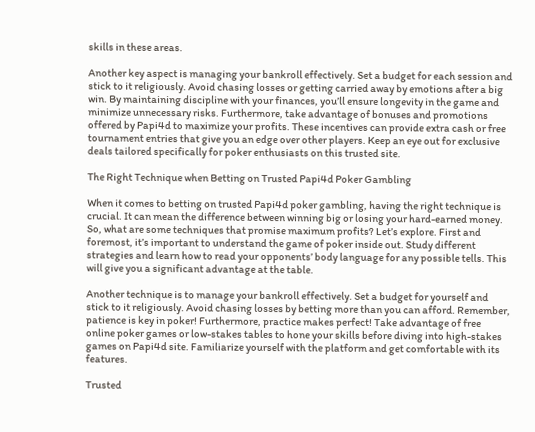skills in these areas.

Another key aspect is managing your bankroll effectively. Set a budget for each session and stick to it religiously. Avoid chasing losses or getting carried away by emotions after a big win. By maintaining discipline with your finances, you’ll ensure longevity in the game and minimize unnecessary risks. Furthermore, take advantage of bonuses and promotions offered by Papi4d to maximize your profits. These incentives can provide extra cash or free tournament entries that give you an edge over other players. Keep an eye out for exclusive deals tailored specifically for poker enthusiasts on this trusted site.

The Right Technique when Betting on Trusted Papi4d Poker Gambling

When it comes to betting on trusted Papi4d poker gambling, having the right technique is crucial. It can mean the difference between winning big or losing your hard-earned money. So, what are some techniques that promise maximum profits? Let’s explore. First and foremost, it’s important to understand the game of poker inside out. Study different strategies and learn how to read your opponents’ body language for any possible tells. This will give you a significant advantage at the table.

Another technique is to manage your bankroll effectively. Set a budget for yourself and stick to it religiously. Avoid chasing losses by betting more than you can afford. Remember, patience is key in poker! Furthermore, practice makes perfect! Take advantage of free online poker games or low-stakes tables to hone your skills before diving into high-stakes games on Papi4d site. Familiarize yourself with the platform and get comfortable with its features.

Trusted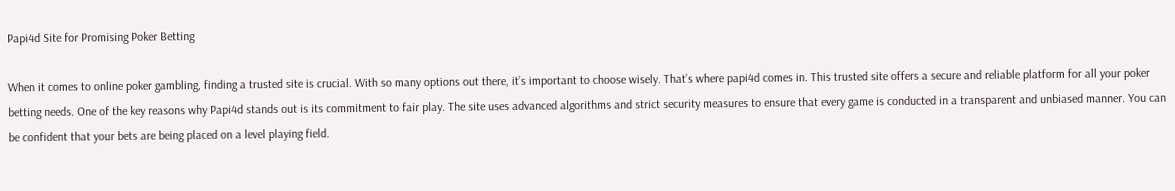Papi4d Site for Promising Poker Betting

When it comes to online poker gambling, finding a trusted site is crucial. With so many options out there, it’s important to choose wisely. That’s where papi4d comes in. This trusted site offers a secure and reliable platform for all your poker betting needs. One of the key reasons why Papi4d stands out is its commitment to fair play. The site uses advanced algorithms and strict security measures to ensure that every game is conducted in a transparent and unbiased manner. You can be confident that your bets are being placed on a level playing field.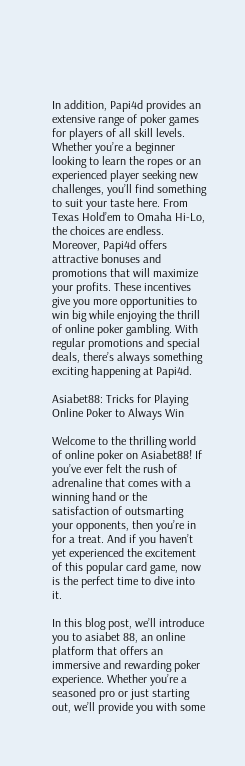In addition, Papi4d provides an extensive range of poker games for players of all skill levels. Whether you’re a beginner looking to learn the ropes or an experienced player seeking new challenges, you’ll find something to suit your taste here. From Texas Hold’em to Omaha Hi-Lo, the choices are endless. Moreover, Papi4d offers attractive bonuses and promotions that will maximize your profits. These incentives give you more opportunities to win big while enjoying the thrill of online poker gambling. With regular promotions and special deals, there’s always something exciting happening at Papi4d.

Asiabet88: Tricks for Playing Online Poker to Always Win

Welcome to the thrilling world of online poker on Asiabet88! If you’ve ever felt the rush of adrenaline that comes with a winning hand or the satisfaction of outsmarting your opponents, then you’re in for a treat. And if you haven’t yet experienced the excitement of this popular card game, now is the perfect time to dive into it.

In this blog post, we’ll introduce you to asiabet 88, an online platform that offers an immersive and rewarding poker experience. Whether you’re a seasoned pro or just starting out, we’ll provide you with some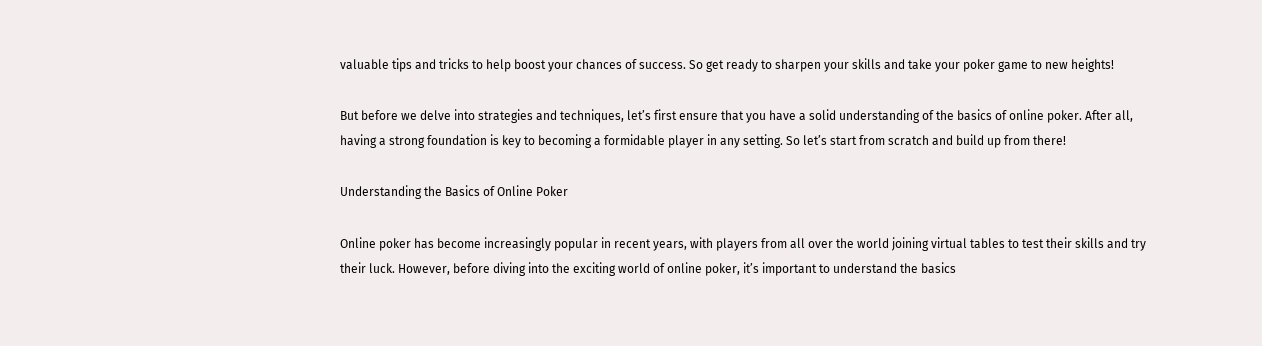valuable tips and tricks to help boost your chances of success. So get ready to sharpen your skills and take your poker game to new heights!

But before we delve into strategies and techniques, let’s first ensure that you have a solid understanding of the basics of online poker. After all, having a strong foundation is key to becoming a formidable player in any setting. So let’s start from scratch and build up from there!

Understanding the Basics of Online Poker

Online poker has become increasingly popular in recent years, with players from all over the world joining virtual tables to test their skills and try their luck. However, before diving into the exciting world of online poker, it’s important to understand the basics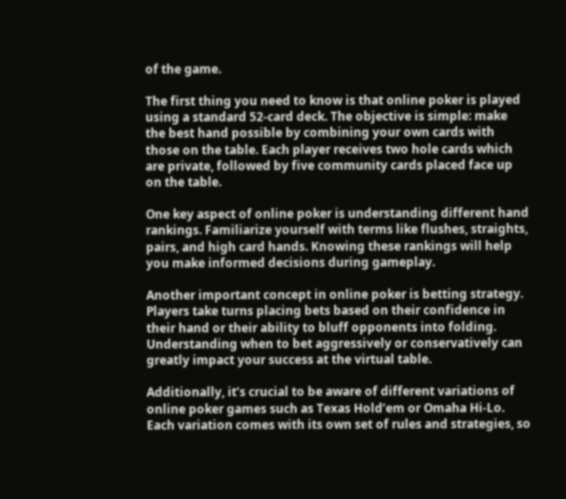of the game.

The first thing you need to know is that online poker is played using a standard 52-card deck. The objective is simple: make the best hand possible by combining your own cards with those on the table. Each player receives two hole cards which are private, followed by five community cards placed face up on the table.

One key aspect of online poker is understanding different hand rankings. Familiarize yourself with terms like flushes, straights, pairs, and high card hands. Knowing these rankings will help you make informed decisions during gameplay.

Another important concept in online poker is betting strategy. Players take turns placing bets based on their confidence in their hand or their ability to bluff opponents into folding. Understanding when to bet aggressively or conservatively can greatly impact your success at the virtual table.

Additionally, it’s crucial to be aware of different variations of online poker games such as Texas Hold’em or Omaha Hi-Lo. Each variation comes with its own set of rules and strategies, so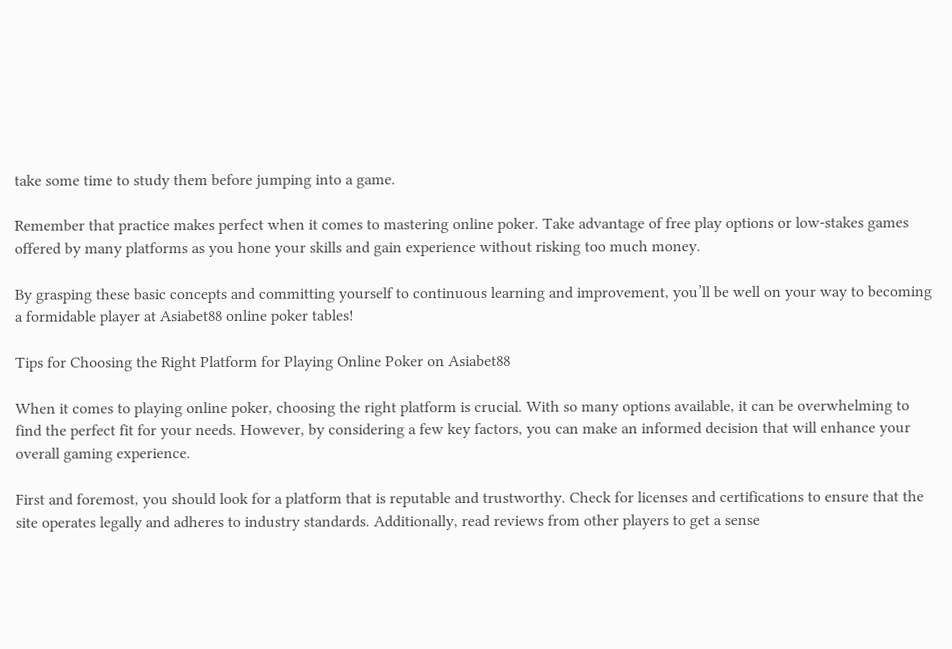take some time to study them before jumping into a game.

Remember that practice makes perfect when it comes to mastering online poker. Take advantage of free play options or low-stakes games offered by many platforms as you hone your skills and gain experience without risking too much money.

By grasping these basic concepts and committing yourself to continuous learning and improvement, you’ll be well on your way to becoming a formidable player at Asiabet88 online poker tables!

Tips for Choosing the Right Platform for Playing Online Poker on Asiabet88

When it comes to playing online poker, choosing the right platform is crucial. With so many options available, it can be overwhelming to find the perfect fit for your needs. However, by considering a few key factors, you can make an informed decision that will enhance your overall gaming experience.

First and foremost, you should look for a platform that is reputable and trustworthy. Check for licenses and certifications to ensure that the site operates legally and adheres to industry standards. Additionally, read reviews from other players to get a sense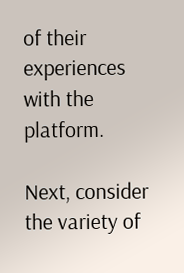of their experiences with the platform.

Next, consider the variety of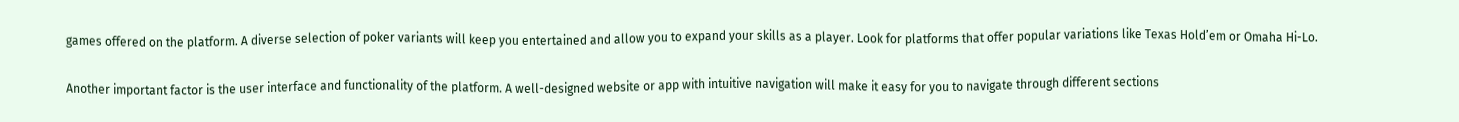games offered on the platform. A diverse selection of poker variants will keep you entertained and allow you to expand your skills as a player. Look for platforms that offer popular variations like Texas Hold’em or Omaha Hi-Lo.

Another important factor is the user interface and functionality of the platform. A well-designed website or app with intuitive navigation will make it easy for you to navigate through different sections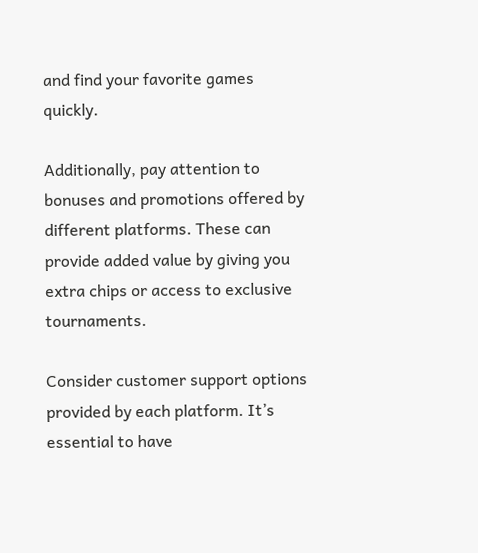and find your favorite games quickly.

Additionally, pay attention to bonuses and promotions offered by different platforms. These can provide added value by giving you extra chips or access to exclusive tournaments.

Consider customer support options provided by each platform. It’s essential to have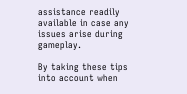assistance readily available in case any issues arise during gameplay.

By taking these tips into account when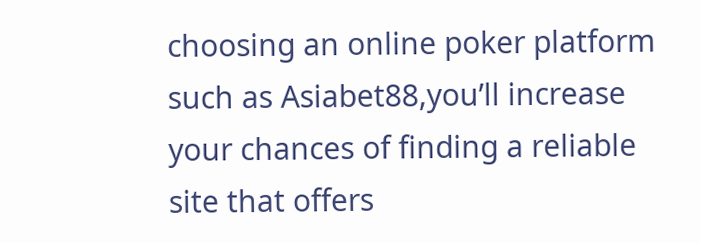choosing an online poker platform such as Asiabet88,you’ll increase your chances of finding a reliable site that offers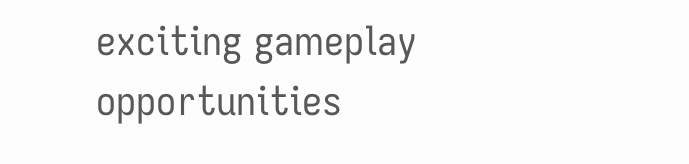exciting gameplay opportunities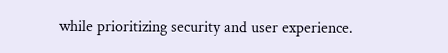while prioritizing security and user experience.